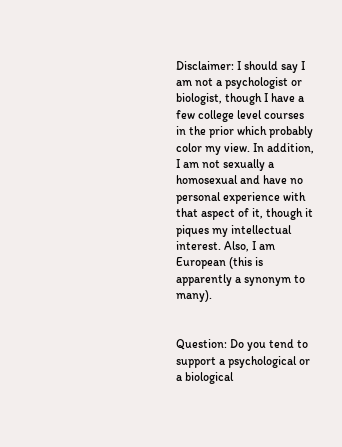Disclaimer: I should say I am not a psychologist or biologist, though I have a few college level courses in the prior which probably color my view. In addition, I am not sexually a homosexual and have no personal experience with that aspect of it, though it piques my intellectual interest. Also, I am European (this is apparently a synonym to many).


Question: Do you tend to support a psychological or a biological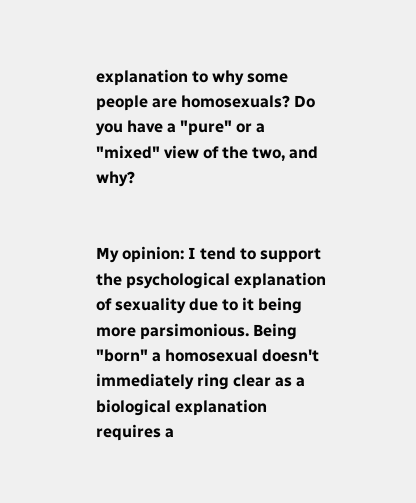explanation to why some people are homosexuals? Do you have a "pure" or a "mixed" view of the two, and why?


My opinion: I tend to support the psychological explanation of sexuality due to it being more parsimonious. Being "born" a homosexual doesn't immediately ring clear as a biological explanation requires a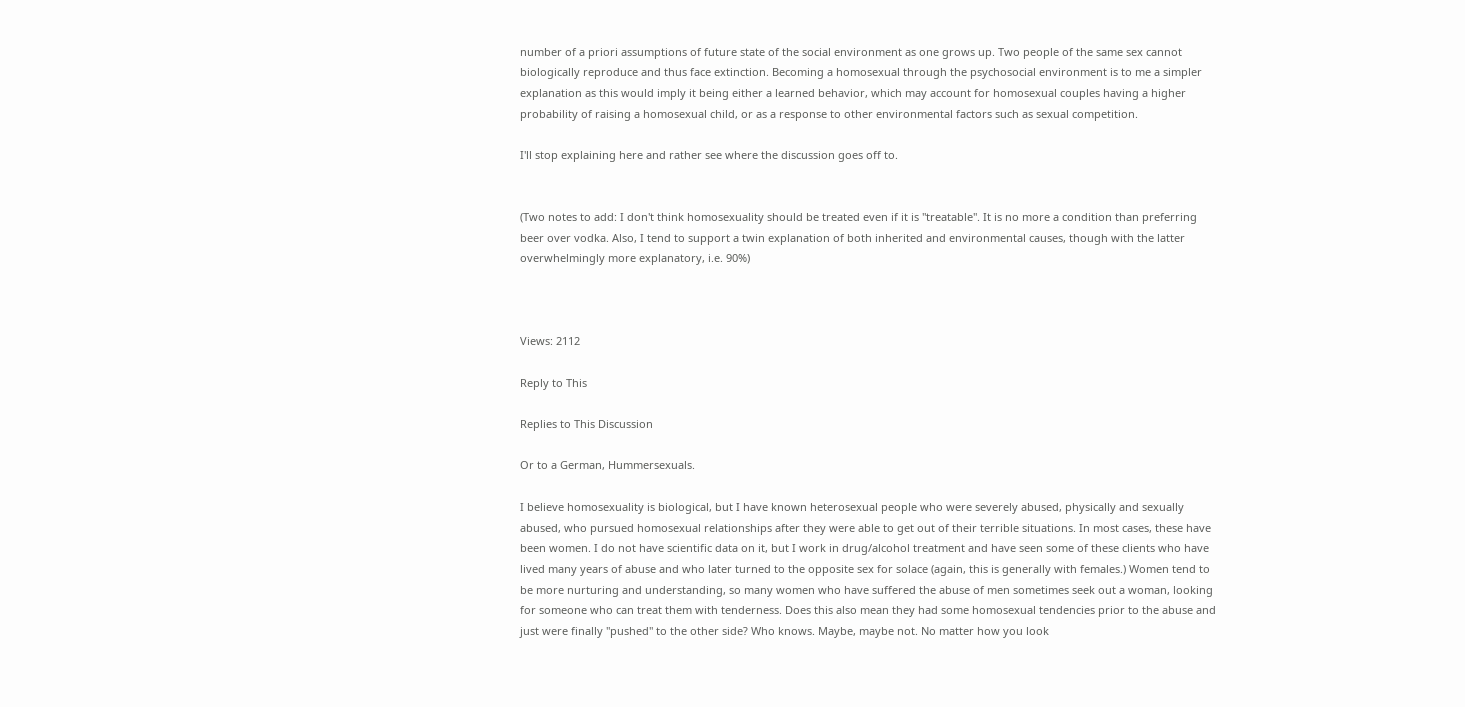number of a priori assumptions of future state of the social environment as one grows up. Two people of the same sex cannot biologically reproduce and thus face extinction. Becoming a homosexual through the psychosocial environment is to me a simpler explanation as this would imply it being either a learned behavior, which may account for homosexual couples having a higher probability of raising a homosexual child, or as a response to other environmental factors such as sexual competition.

I'll stop explaining here and rather see where the discussion goes off to.


(Two notes to add: I don't think homosexuality should be treated even if it is "treatable". It is no more a condition than preferring beer over vodka. Also, I tend to support a twin explanation of both inherited and environmental causes, though with the latter overwhelmingly more explanatory, i.e. 90%)



Views: 2112

Reply to This

Replies to This Discussion

Or to a German, Hummersexuals.

I believe homosexuality is biological, but I have known heterosexual people who were severely abused, physically and sexually abused, who pursued homosexual relationships after they were able to get out of their terrible situations. In most cases, these have been women. I do not have scientific data on it, but I work in drug/alcohol treatment and have seen some of these clients who have lived many years of abuse and who later turned to the opposite sex for solace (again, this is generally with females.) Women tend to be more nurturing and understanding, so many women who have suffered the abuse of men sometimes seek out a woman, looking for someone who can treat them with tenderness. Does this also mean they had some homosexual tendencies prior to the abuse and just were finally "pushed" to the other side? Who knows. Maybe, maybe not. No matter how you look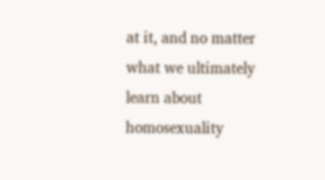at it, and no matter what we ultimately learn about homosexuality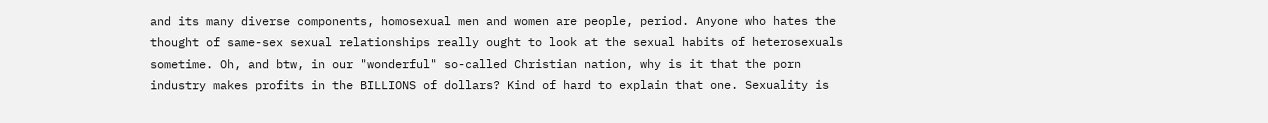and its many diverse components, homosexual men and women are people, period. Anyone who hates the thought of same-sex sexual relationships really ought to look at the sexual habits of heterosexuals sometime. Oh, and btw, in our "wonderful" so-called Christian nation, why is it that the porn industry makes profits in the BILLIONS of dollars? Kind of hard to explain that one. Sexuality is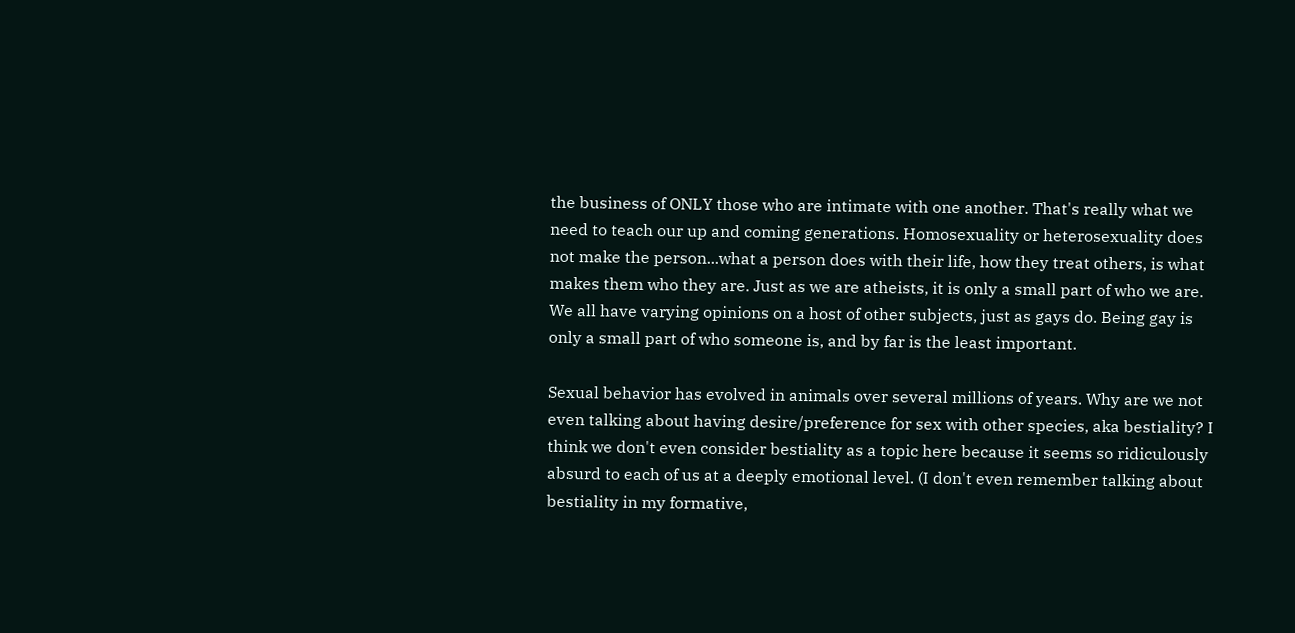the business of ONLY those who are intimate with one another. That's really what we need to teach our up and coming generations. Homosexuality or heterosexuality does not make the person...what a person does with their life, how they treat others, is what makes them who they are. Just as we are atheists, it is only a small part of who we are. We all have varying opinions on a host of other subjects, just as gays do. Being gay is only a small part of who someone is, and by far is the least important.

Sexual behavior has evolved in animals over several millions of years. Why are we not even talking about having desire/preference for sex with other species, aka bestiality? I think we don't even consider bestiality as a topic here because it seems so ridiculously absurd to each of us at a deeply emotional level. (I don't even remember talking about bestiality in my formative,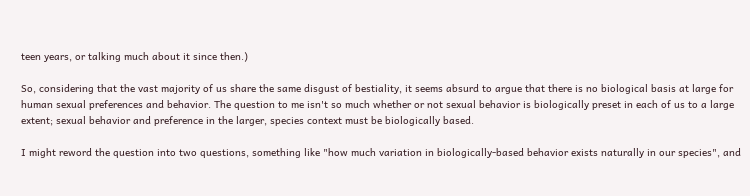teen years, or talking much about it since then.)

So, considering that the vast majority of us share the same disgust of bestiality, it seems absurd to argue that there is no biological basis at large for human sexual preferences and behavior. The question to me isn't so much whether or not sexual behavior is biologically preset in each of us to a large extent; sexual behavior and preference in the larger, species context must be biologically based.

I might reword the question into two questions, something like "how much variation in biologically-based behavior exists naturally in our species", and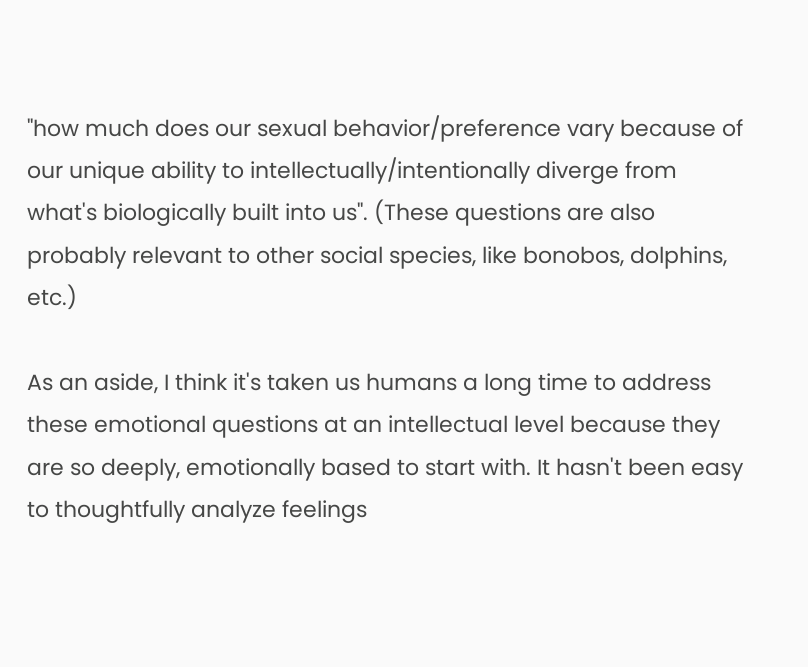"how much does our sexual behavior/preference vary because of our unique ability to intellectually/intentionally diverge from what's biologically built into us". (These questions are also probably relevant to other social species, like bonobos, dolphins, etc.)

As an aside, I think it's taken us humans a long time to address these emotional questions at an intellectual level because they are so deeply, emotionally based to start with. It hasn't been easy to thoughtfully analyze feelings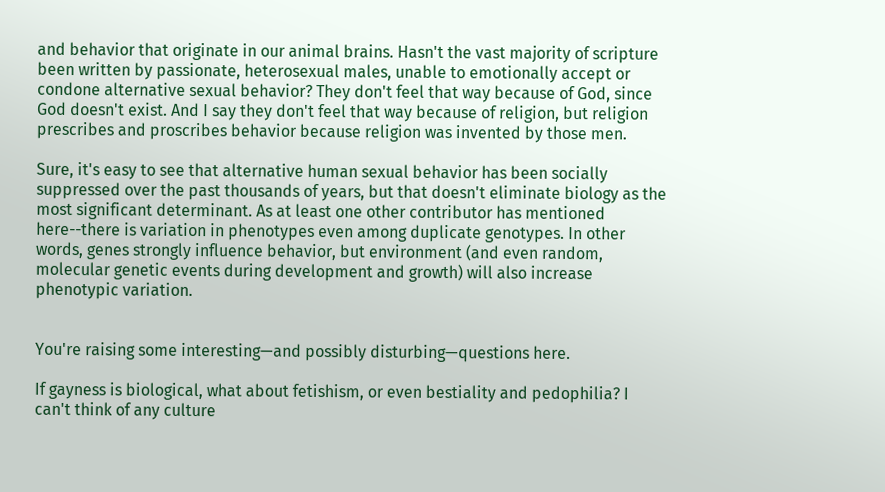and behavior that originate in our animal brains. Hasn't the vast majority of scripture been written by passionate, heterosexual males, unable to emotionally accept or condone alternative sexual behavior? They don't feel that way because of God, since God doesn't exist. And I say they don't feel that way because of religion, but religion prescribes and proscribes behavior because religion was invented by those men.

Sure, it's easy to see that alternative human sexual behavior has been socially suppressed over the past thousands of years, but that doesn't eliminate biology as the most significant determinant. As at least one other contributor has mentioned here--there is variation in phenotypes even among duplicate genotypes. In other words, genes strongly influence behavior, but environment (and even random, molecular genetic events during development and growth) will also increase phenotypic variation.


You're raising some interesting—and possibly disturbing—questions here.

If gayness is biological, what about fetishism, or even bestiality and pedophilia? I can't think of any culture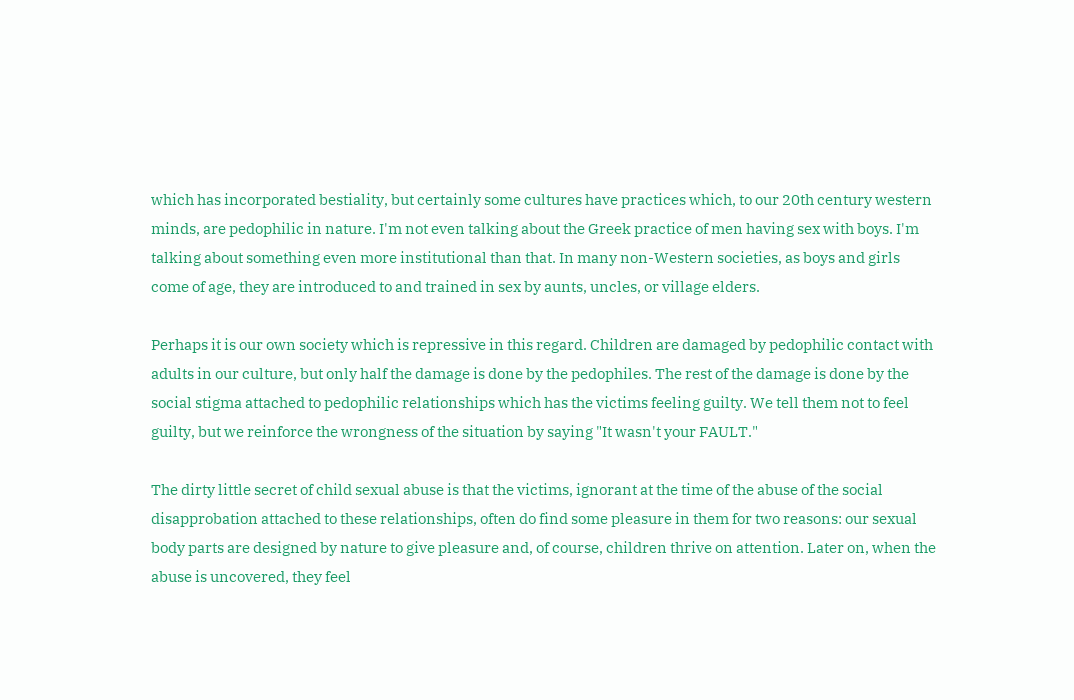which has incorporated bestiality, but certainly some cultures have practices which, to our 20th century western minds, are pedophilic in nature. I'm not even talking about the Greek practice of men having sex with boys. I'm talking about something even more institutional than that. In many non-Western societies, as boys and girls come of age, they are introduced to and trained in sex by aunts, uncles, or village elders.

Perhaps it is our own society which is repressive in this regard. Children are damaged by pedophilic contact with adults in our culture, but only half the damage is done by the pedophiles. The rest of the damage is done by the social stigma attached to pedophilic relationships which has the victims feeling guilty. We tell them not to feel guilty, but we reinforce the wrongness of the situation by saying "It wasn't your FAULT."

The dirty little secret of child sexual abuse is that the victims, ignorant at the time of the abuse of the social disapprobation attached to these relationships, often do find some pleasure in them for two reasons: our sexual body parts are designed by nature to give pleasure and, of course, children thrive on attention. Later on, when the abuse is uncovered, they feel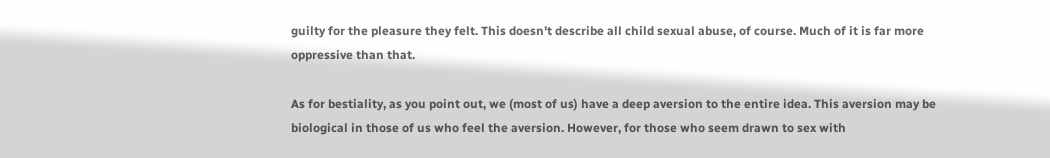guilty for the pleasure they felt. This doesn't describe all child sexual abuse, of course. Much of it is far more oppressive than that.

As for bestiality, as you point out, we (most of us) have a deep aversion to the entire idea. This aversion may be biological in those of us who feel the aversion. However, for those who seem drawn to sex with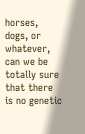horses, dogs, or whatever, can we be totally sure that there is no genetic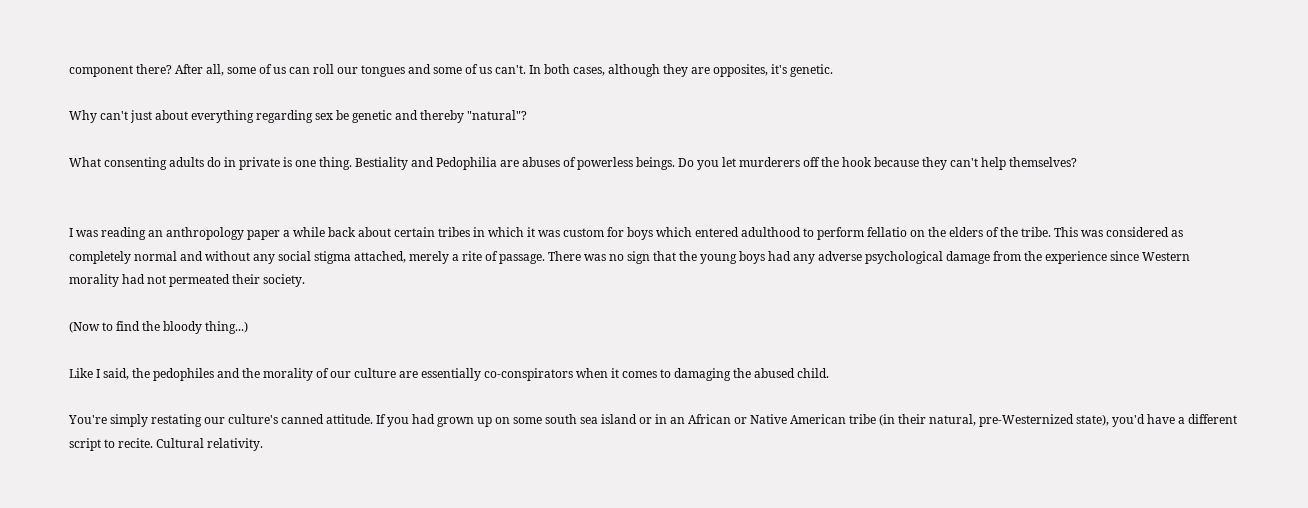component there? After all, some of us can roll our tongues and some of us can't. In both cases, although they are opposites, it's genetic.

Why can't just about everything regarding sex be genetic and thereby "natural"?

What consenting adults do in private is one thing. Bestiality and Pedophilia are abuses of powerless beings. Do you let murderers off the hook because they can't help themselves?


I was reading an anthropology paper a while back about certain tribes in which it was custom for boys which entered adulthood to perform fellatio on the elders of the tribe. This was considered as completely normal and without any social stigma attached, merely a rite of passage. There was no sign that the young boys had any adverse psychological damage from the experience since Western morality had not permeated their society.

(Now to find the bloody thing...)

Like I said, the pedophiles and the morality of our culture are essentially co-conspirators when it comes to damaging the abused child.

You're simply restating our culture's canned attitude. If you had grown up on some south sea island or in an African or Native American tribe (in their natural, pre-Westernized state), you'd have a different script to recite. Cultural relativity.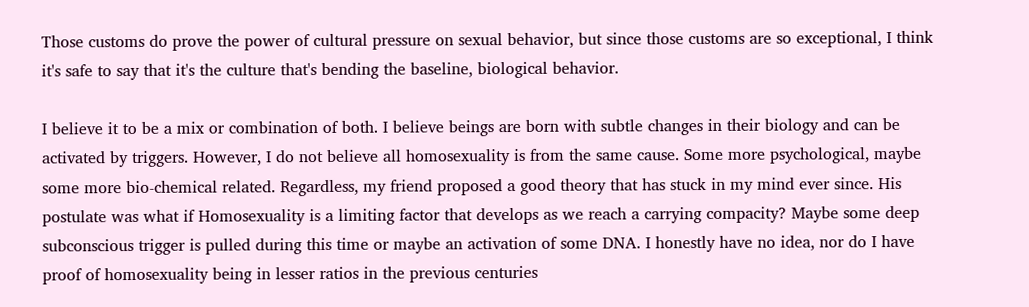Those customs do prove the power of cultural pressure on sexual behavior, but since those customs are so exceptional, I think it's safe to say that it's the culture that's bending the baseline, biological behavior.

I believe it to be a mix or combination of both. I believe beings are born with subtle changes in their biology and can be activated by triggers. However, I do not believe all homosexuality is from the same cause. Some more psychological, maybe some more bio-chemical related. Regardless, my friend proposed a good theory that has stuck in my mind ever since. His postulate was what if Homosexuality is a limiting factor that develops as we reach a carrying compacity? Maybe some deep subconscious trigger is pulled during this time or maybe an activation of some DNA. I honestly have no idea, nor do I have proof of homosexuality being in lesser ratios in the previous centuries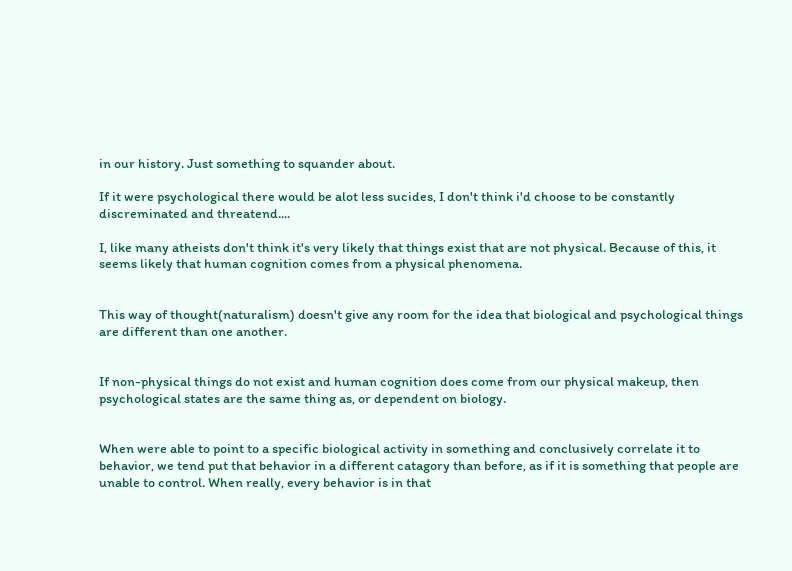in our history. Just something to squander about.

If it were psychological there would be alot less sucides, I don't think i'd choose to be constantly discreminated and threatend....

I, like many atheists don't think it's very likely that things exist that are not physical. Because of this, it seems likely that human cognition comes from a physical phenomena.


This way of thought(naturalism) doesn't give any room for the idea that biological and psychological things are different than one another.


If non-physical things do not exist and human cognition does come from our physical makeup, then psychological states are the same thing as, or dependent on biology.


When were able to point to a specific biological activity in something and conclusively correlate it to behavior, we tend put that behavior in a different catagory than before, as if it is something that people are unable to control. When really, every behavior is in that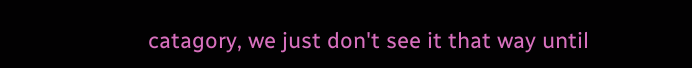catagory, we just don't see it that way until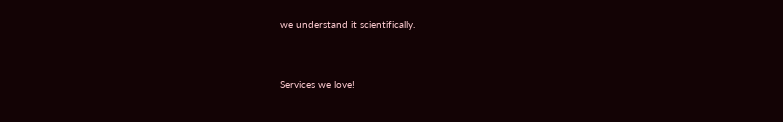we understand it scientifically.


Services we love!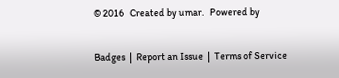© 2016   Created by umar.   Powered by

Badges  |  Report an Issue  |  Terms of Service